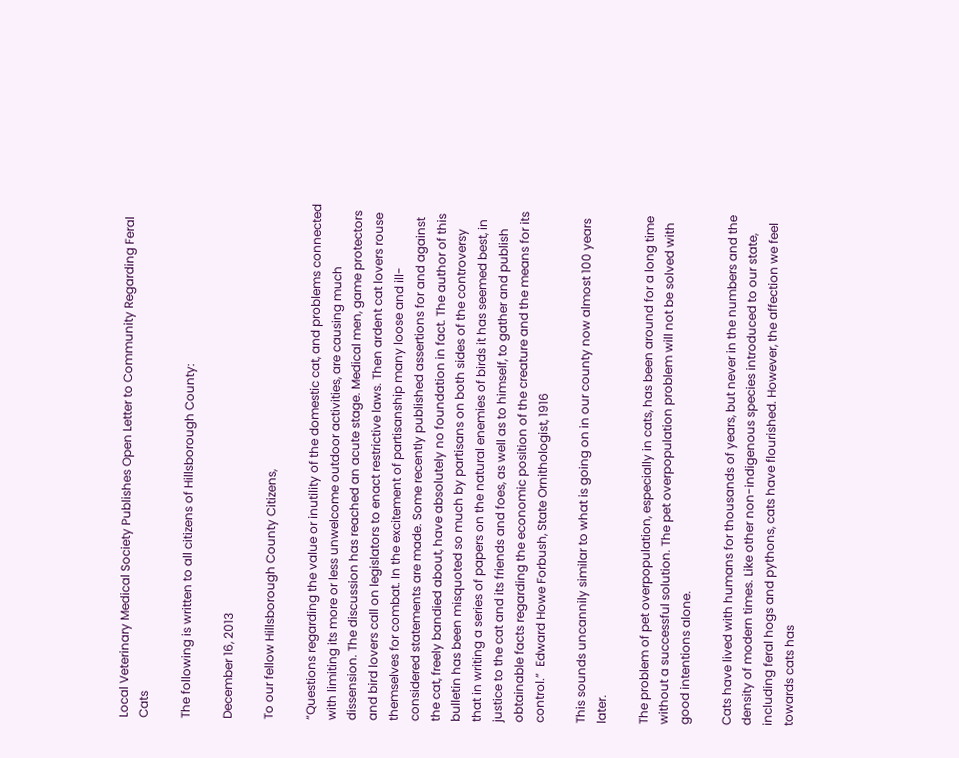Local Veterinary Medical Society Publishes Open Letter to Community Regarding Feral Cats

The following is written to all citizens of Hillsborough County:

December 16, 2013

To our fellow Hillsborough County Citizens,

“Questions regarding the value or inutility of the domestic cat, and problems connected with limiting its more or less unwelcome outdoor activities, are causing much dissension. The discussion has reached an acute stage. Medical men, game protectors and bird lovers call on legislators to enact restrictive laws. Then ardent cat lovers rouse themselves for combat. In the excitement of partisanship many loose and ill-considered statements are made. Some recently published assertions for and against the cat, freely bandied about, have absolutely no foundation in fact. The author of this bulletin has been misquoted so much by partisans on both sides of the controversy that in writing a series of papers on the natural enemies of birds it has seemed best, in justice to the cat and its friends and foes, as well as to himself, to gather and publish obtainable facts regarding the economic position of the creature and the means for its control.”  Edward Howe Forbush, State Ornithologist, 1916

This sounds uncannily similar to what is going on in our county now almost 100 years later.

The problem of pet overpopulation, especially in cats, has been around for a long time without a successful solution. The pet overpopulation problem will not be solved with good intentions alone.

Cats have lived with humans for thousands of years, but never in the numbers and the density of modern times. Like other non-indigenous species introduced to our state, including feral hogs and pythons, cats have flourished. However, the affection we feel towards cats has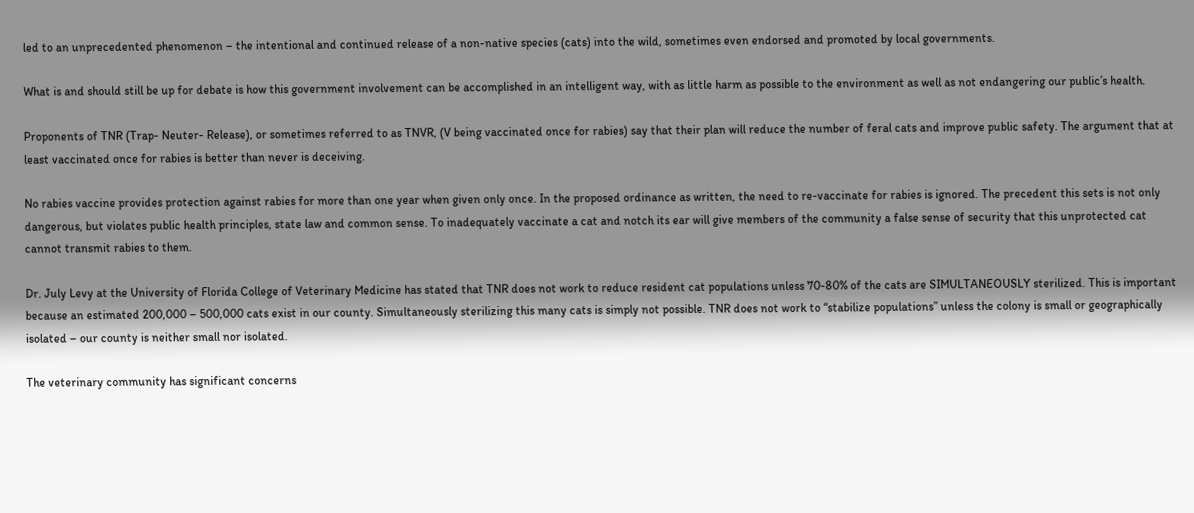led to an unprecedented phenomenon – the intentional and continued release of a non-native species (cats) into the wild, sometimes even endorsed and promoted by local governments.

What is and should still be up for debate is how this government involvement can be accomplished in an intelligent way, with as little harm as possible to the environment as well as not endangering our public’s health.

Proponents of TNR (Trap- Neuter- Release), or sometimes referred to as TNVR, (V being vaccinated once for rabies) say that their plan will reduce the number of feral cats and improve public safety. The argument that at least vaccinated once for rabies is better than never is deceiving.

No rabies vaccine provides protection against rabies for more than one year when given only once. In the proposed ordinance as written, the need to re-vaccinate for rabies is ignored. The precedent this sets is not only dangerous, but violates public health principles, state law and common sense. To inadequately vaccinate a cat and notch its ear will give members of the community a false sense of security that this unprotected cat cannot transmit rabies to them.

Dr. July Levy at the University of Florida College of Veterinary Medicine has stated that TNR does not work to reduce resident cat populations unless 70-80% of the cats are SIMULTANEOUSLY sterilized. This is important because an estimated 200,000 – 500,000 cats exist in our county. Simultaneously sterilizing this many cats is simply not possible. TNR does not work to “stabilize populations” unless the colony is small or geographically isolated – our county is neither small nor isolated.

The veterinary community has significant concerns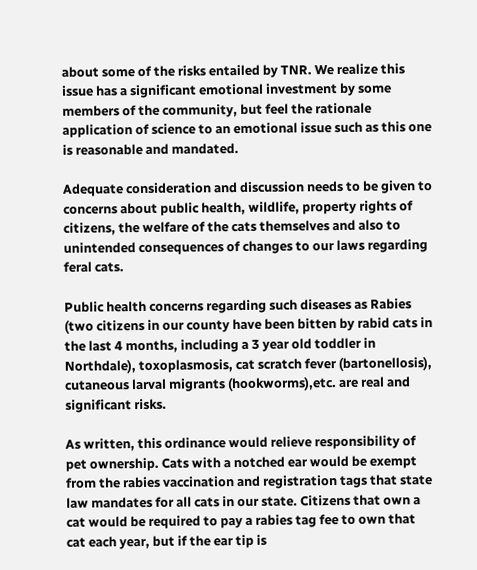about some of the risks entailed by TNR. We realize this issue has a significant emotional investment by some members of the community, but feel the rationale application of science to an emotional issue such as this one is reasonable and mandated.

Adequate consideration and discussion needs to be given to concerns about public health, wildlife, property rights of citizens, the welfare of the cats themselves and also to unintended consequences of changes to our laws regarding feral cats.

Public health concerns regarding such diseases as Rabies (two citizens in our county have been bitten by rabid cats in the last 4 months, including a 3 year old toddler in Northdale), toxoplasmosis, cat scratch fever (bartonellosis), cutaneous larval migrants (hookworms),etc. are real and significant risks.

As written, this ordinance would relieve responsibility of pet ownership. Cats with a notched ear would be exempt from the rabies vaccination and registration tags that state law mandates for all cats in our state. Citizens that own a cat would be required to pay a rabies tag fee to own that cat each year, but if the ear tip is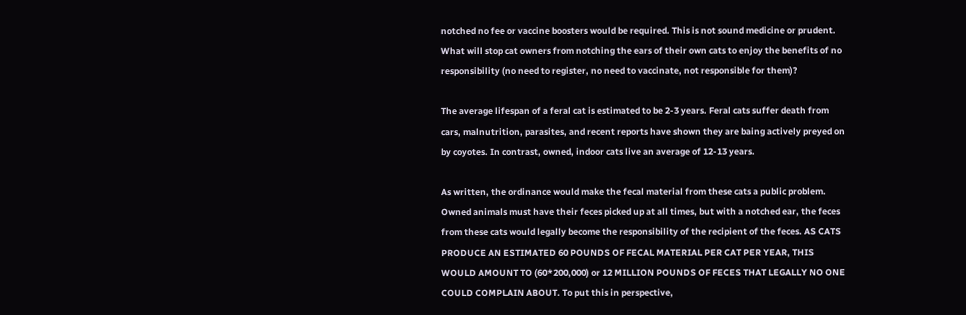notched no fee or vaccine boosters would be required. This is not sound medicine or prudent. What will stop cat owners from notching the ears of their own cats to enjoy the benefits of no responsibility (no need to register, no need to vaccinate, not responsible for them)?

The average lifespan of a feral cat is estimated to be 2-3 years. Feral cats suffer death from cars, malnutrition, parasites, and recent reports have shown they are baing actively preyed on by coyotes. In contrast, owned, indoor cats live an average of 12-13 years.

As written, the ordinance would make the fecal material from these cats a public problem. Owned animals must have their feces picked up at all times, but with a notched ear, the feces from these cats would legally become the responsibility of the recipient of the feces. AS CATS PRODUCE AN ESTIMATED 60 POUNDS OF FECAL MATERIAL PER CAT PER YEAR, THIS WOULD AMOUNT TO (60*200,000) or 12 MILLION POUNDS OF FECES THAT LEGALLY NO ONE COULD COMPLAIN ABOUT. To put this in perspective,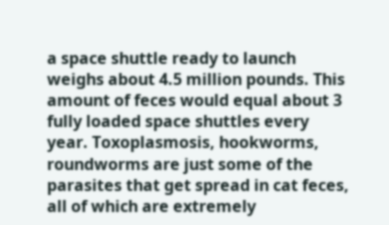a space shuttle ready to launch weighs about 4.5 million pounds. This amount of feces would equal about 3 fully loaded space shuttles every year. Toxoplasmosis, hookworms, roundworms are just some of the parasites that get spread in cat feces, all of which are extremely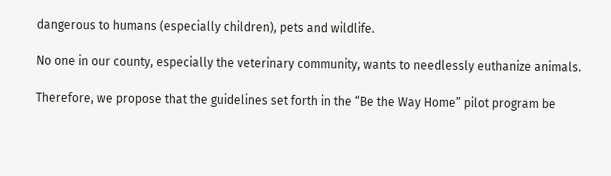dangerous to humans (especially children), pets and wildlife.

No one in our county, especially the veterinary community, wants to needlessly euthanize animals.

Therefore, we propose that the guidelines set forth in the “Be the Way Home” pilot program be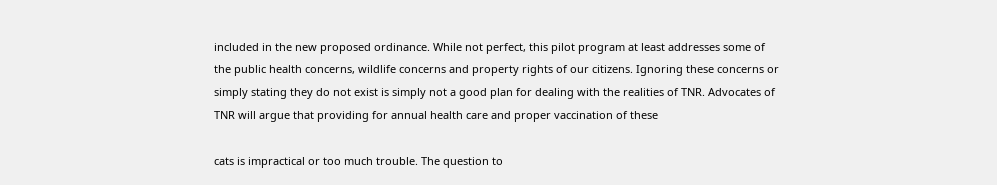included in the new proposed ordinance. While not perfect, this pilot program at least addresses some of the public health concerns, wildlife concerns and property rights of our citizens. Ignoring these concerns or simply stating they do not exist is simply not a good plan for dealing with the realities of TNR. Advocates of TNR will argue that providing for annual health care and proper vaccination of these

cats is impractical or too much trouble. The question to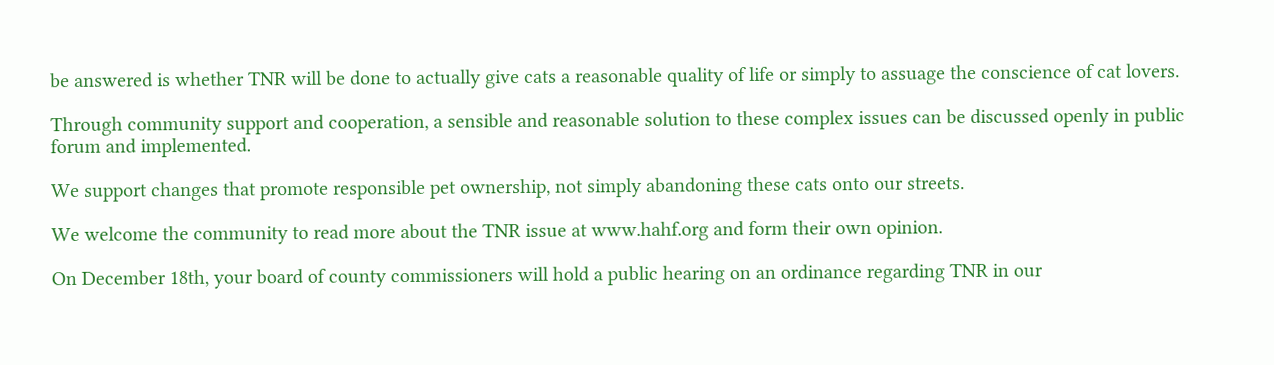be answered is whether TNR will be done to actually give cats a reasonable quality of life or simply to assuage the conscience of cat lovers.

Through community support and cooperation, a sensible and reasonable solution to these complex issues can be discussed openly in public forum and implemented.

We support changes that promote responsible pet ownership, not simply abandoning these cats onto our streets.

We welcome the community to read more about the TNR issue at www.hahf.org and form their own opinion.

On December 18th, your board of county commissioners will hold a public hearing on an ordinance regarding TNR in our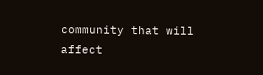community that will affect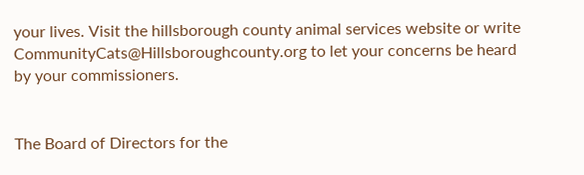your lives. Visit the hillsborough county animal services website or write CommunityCats@Hillsboroughcounty.org to let your concerns be heard by your commissioners.


The Board of Directors for the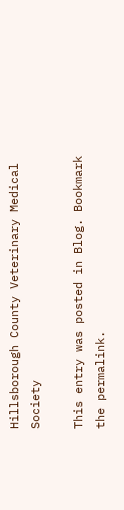Hillsborough County Veterinary Medical Society

This entry was posted in Blog. Bookmark the permalink.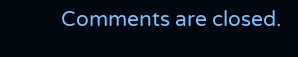Comments are closed.